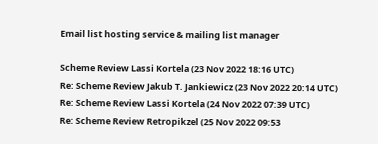Email list hosting service & mailing list manager

Scheme Review Lassi Kortela (23 Nov 2022 18:16 UTC)
Re: Scheme Review Jakub T. Jankiewicz (23 Nov 2022 20:14 UTC)
Re: Scheme Review Lassi Kortela (24 Nov 2022 07:39 UTC)
Re: Scheme Review Retropikzel (25 Nov 2022 09:53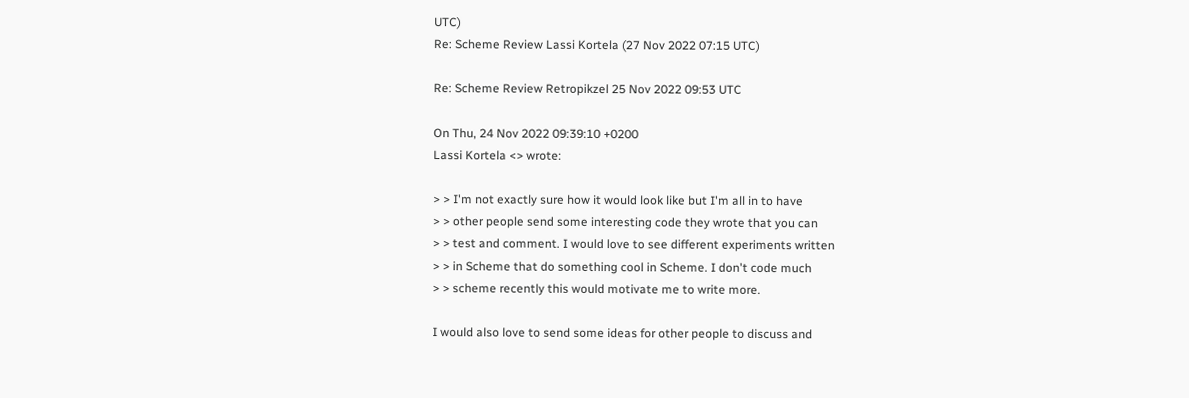UTC)
Re: Scheme Review Lassi Kortela (27 Nov 2022 07:15 UTC)

Re: Scheme Review Retropikzel 25 Nov 2022 09:53 UTC

On Thu, 24 Nov 2022 09:39:10 +0200
Lassi Kortela <> wrote:

> > I'm not exactly sure how it would look like but I'm all in to have
> > other people send some interesting code they wrote that you can
> > test and comment. I would love to see different experiments written
> > in Scheme that do something cool in Scheme. I don't code much
> > scheme recently this would motivate me to write more.

I would also love to send some ideas for other people to discuss and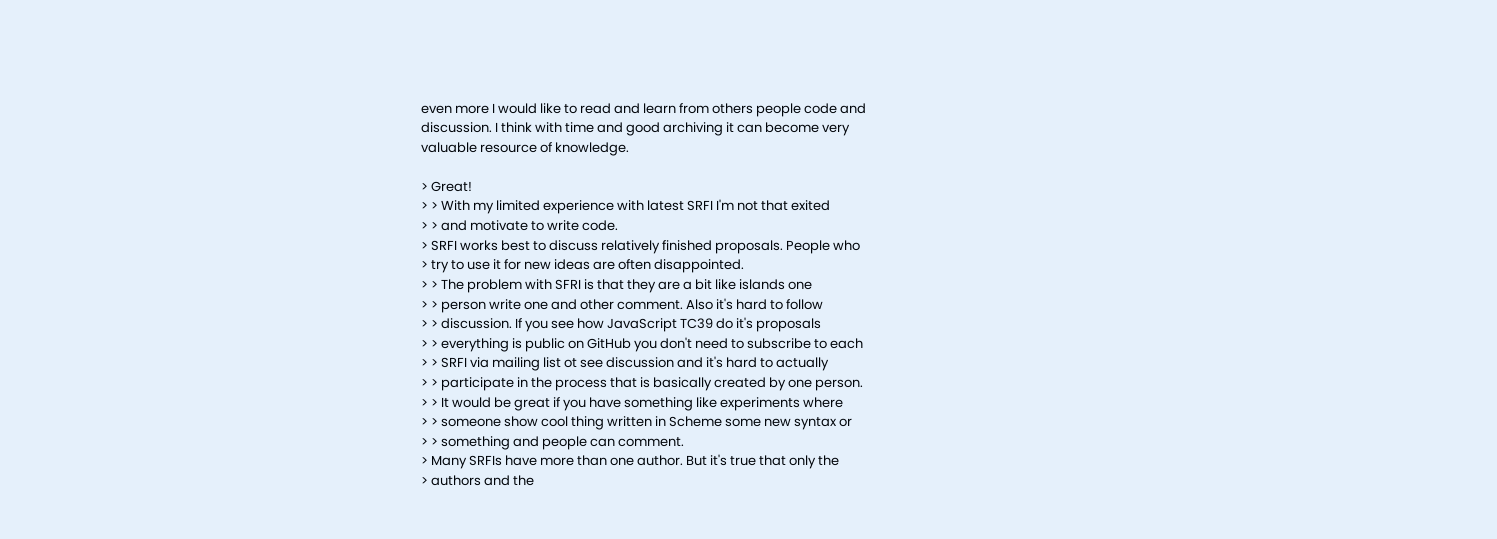even more I would like to read and learn from others people code and
discussion. I think with time and good archiving it can become very
valuable resource of knowledge.

> Great!
> > With my limited experience with latest SRFI I'm not that exited
> > and motivate to write code.
> SRFI works best to discuss relatively finished proposals. People who
> try to use it for new ideas are often disappointed.
> > The problem with SFRI is that they are a bit like islands one
> > person write one and other comment. Also it's hard to follow
> > discussion. If you see how JavaScript TC39 do it's proposals
> > everything is public on GitHub you don't need to subscribe to each
> > SRFI via mailing list ot see discussion and it's hard to actually
> > participate in the process that is basically created by one person.
> > It would be great if you have something like experiments where
> > someone show cool thing written in Scheme some new syntax or
> > something and people can comment.
> Many SRFIs have more than one author. But it's true that only the
> authors and the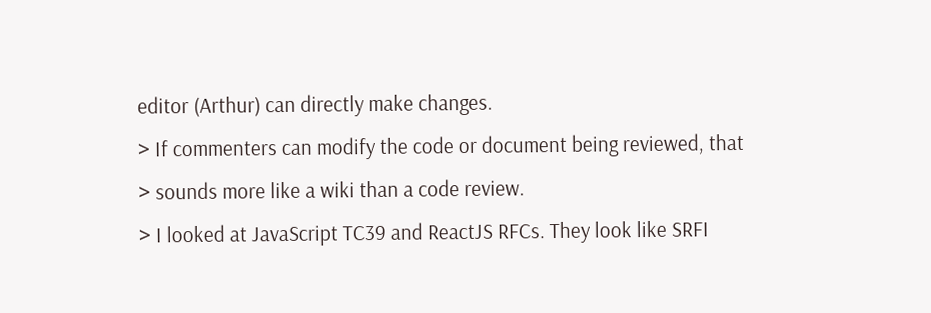editor (Arthur) can directly make changes.
> If commenters can modify the code or document being reviewed, that
> sounds more like a wiki than a code review.
> I looked at JavaScript TC39 and ReactJS RFCs. They look like SRFI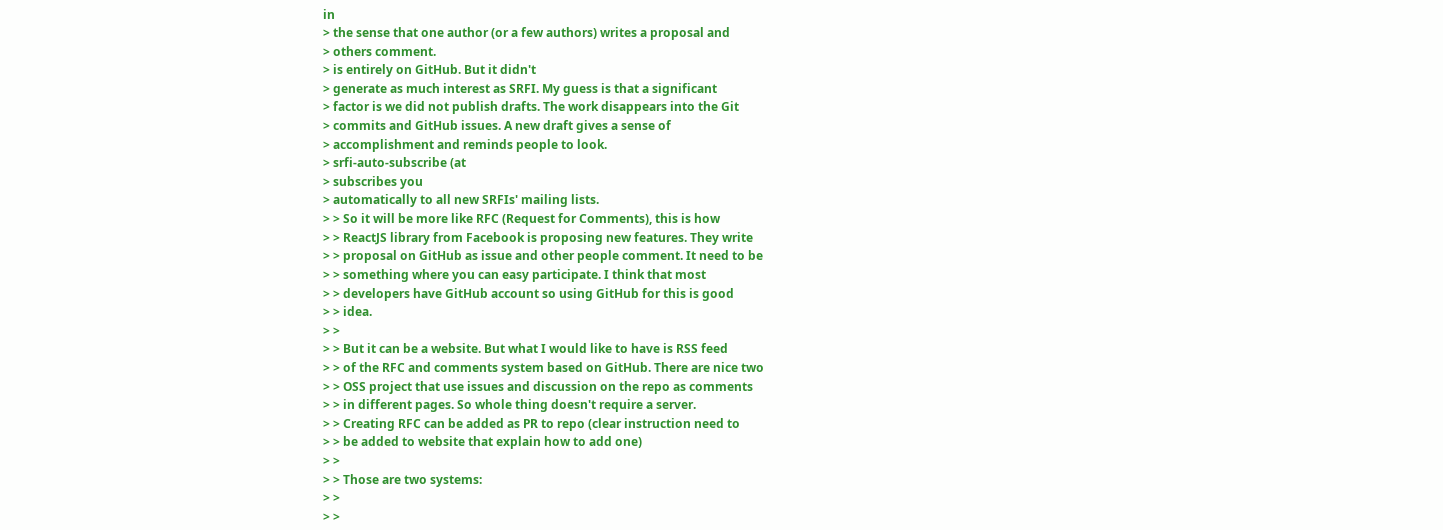in
> the sense that one author (or a few authors) writes a proposal and
> others comment.
> is entirely on GitHub. But it didn't
> generate as much interest as SRFI. My guess is that a significant
> factor is we did not publish drafts. The work disappears into the Git
> commits and GitHub issues. A new draft gives a sense of
> accomplishment and reminds people to look.
> srfi-auto-subscribe (at
> subscribes you
> automatically to all new SRFIs' mailing lists.
> > So it will be more like RFC (Request for Comments), this is how
> > ReactJS library from Facebook is proposing new features. They write
> > proposal on GitHub as issue and other people comment. It need to be
> > something where you can easy participate. I think that most
> > developers have GitHub account so using GitHub for this is good
> > idea.
> >
> > But it can be a website. But what I would like to have is RSS feed
> > of the RFC and comments system based on GitHub. There are nice two
> > OSS project that use issues and discussion on the repo as comments
> > in different pages. So whole thing doesn't require a server.
> > Creating RFC can be added as PR to repo (clear instruction need to
> > be added to website that explain how to add one)
> >
> > Those are two systems:
> >
> >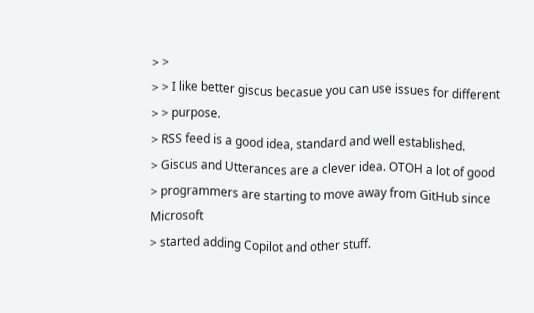> >
> > I like better giscus becasue you can use issues for different
> > purpose.
> RSS feed is a good idea, standard and well established.
> Giscus and Utterances are a clever idea. OTOH a lot of good
> programmers are starting to move away from GitHub since Microsoft
> started adding Copilot and other stuff.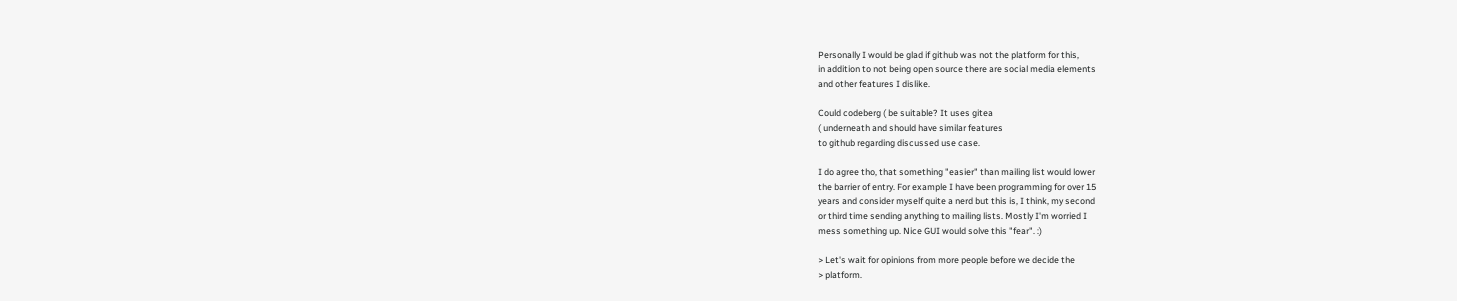Personally I would be glad if github was not the platform for this,
in addition to not being open source there are social media elements
and other features I dislike.

Could codeberg ( be suitable? It uses gitea
( underneath and should have similar features
to github regarding discussed use case.

I do agree tho, that something "easier" than mailing list would lower
the barrier of entry. For example I have been programming for over 15
years and consider myself quite a nerd but this is, I think, my second
or third time sending anything to mailing lists. Mostly I'm worried I
mess something up. Nice GUI would solve this "fear". :)

> Let's wait for opinions from more people before we decide the
> platform.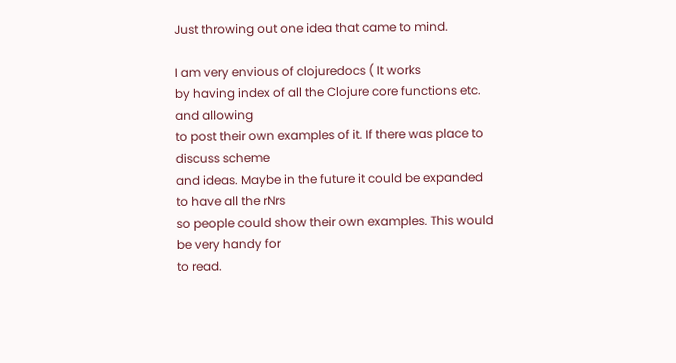Just throwing out one idea that came to mind.

I am very envious of clojuredocs ( It works
by having index of all the Clojure core functions etc. and allowing
to post their own examples of it. If there was place to discuss scheme
and ideas. Maybe in the future it could be expanded to have all the rNrs
so people could show their own examples. This would be very handy for
to read.